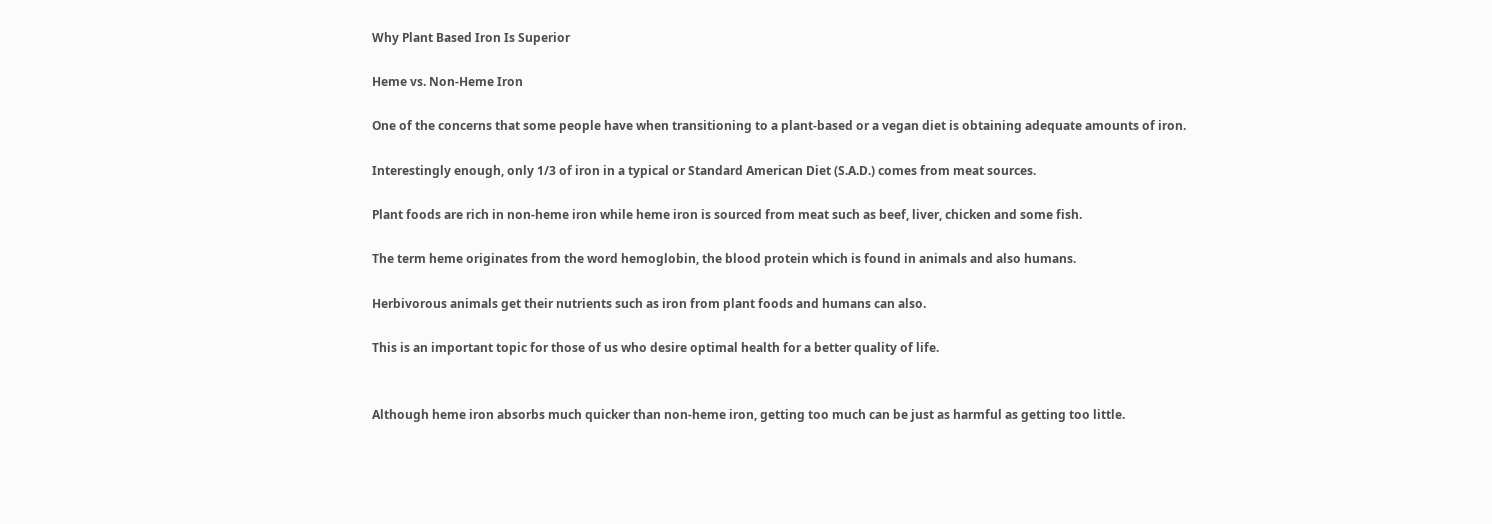Why Plant Based Iron Is Superior

Heme vs. Non-Heme Iron

One of the concerns that some people have when transitioning to a plant-based or a vegan diet is obtaining adequate amounts of iron.

Interestingly enough, only 1/3 of iron in a typical or Standard American Diet (S.A.D.) comes from meat sources.

Plant foods are rich in non-heme iron while heme iron is sourced from meat such as beef, liver, chicken and some fish.

The term heme originates from the word hemoglobin, the blood protein which is found in animals and also humans.

Herbivorous animals get their nutrients such as iron from plant foods and humans can also.

This is an important topic for those of us who desire optimal health for a better quality of life.


Although heme iron absorbs much quicker than non-heme iron, getting too much can be just as harmful as getting too little.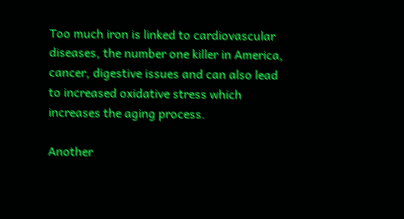Too much iron is linked to cardiovascular diseases, the number one killer in America, cancer, digestive issues and can also lead to increased oxidative stress which increases the aging process.

Another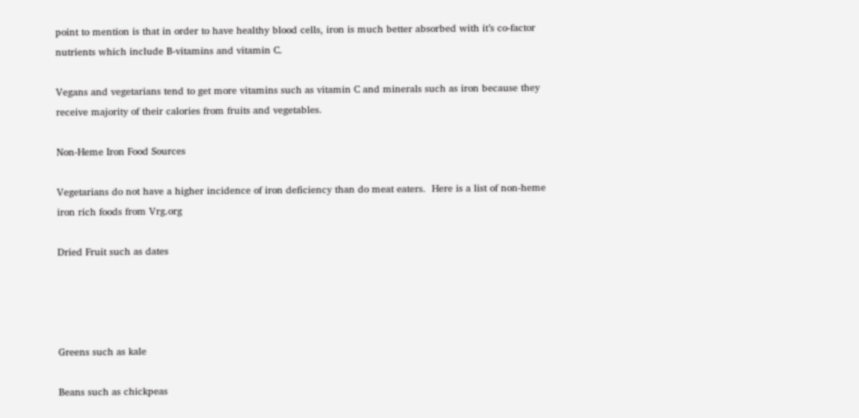point to mention is that in order to have healthy blood cells, iron is much better absorbed with it’s co-factor nutrients which include B-vitamins and vitamin C.

Vegans and vegetarians tend to get more vitamins such as vitamin C and minerals such as iron because they receive majority of their calories from fruits and vegetables.

Non-Heme Iron Food Sources

Vegetarians do not have a higher incidence of iron deficiency than do meat eaters.  Here is a list of non-heme iron rich foods from Vrg.org

Dried Fruit such as dates




Greens such as kale

Beans such as chickpeas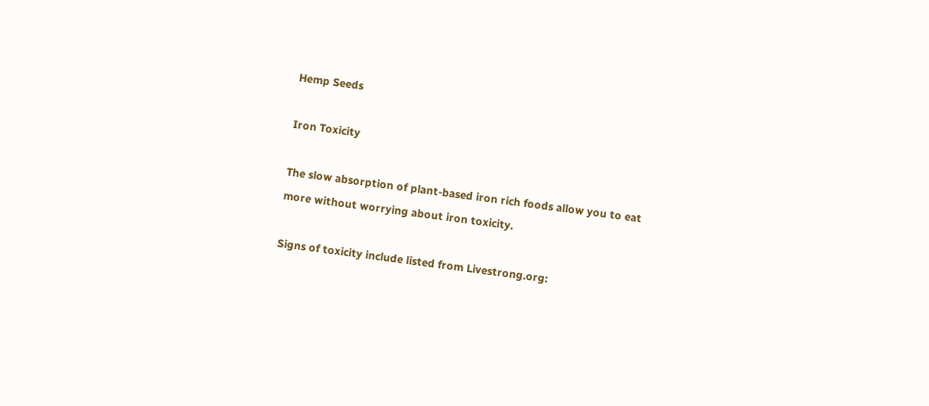Hemp Seeds

Iron Toxicity

The slow absorption of plant-based iron rich foods allow you to eat more without worrying about iron toxicity.

Signs of toxicity include listed from Livestrong.org: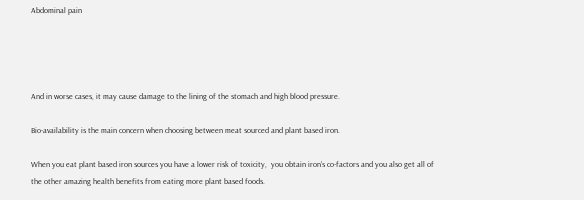Abdominal pain




And in worse cases, it may cause damage to the lining of the stomach and high blood pressure.

Bio-availability is the main concern when choosing between meat sourced and plant based iron.

When you eat plant based iron sources you have a lower risk of toxicity,  you obtain iron’s co-factors and you also get all of the other amazing health benefits from eating more plant based foods.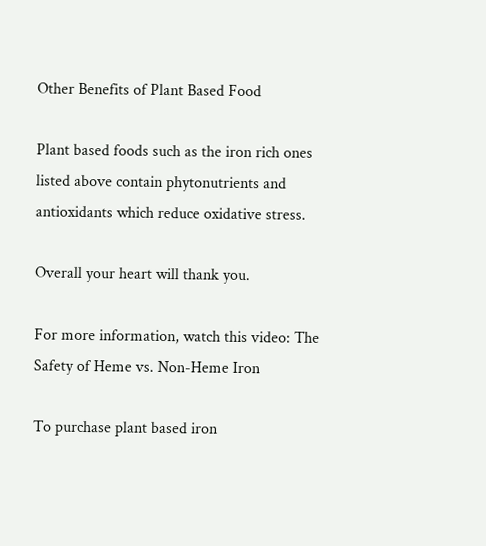Other Benefits of Plant Based Food

Plant based foods such as the iron rich ones listed above contain phytonutrients and antioxidants which reduce oxidative stress.

Overall your heart will thank you.

For more information, watch this video: The Safety of Heme vs. Non-Heme Iron

To purchase plant based iron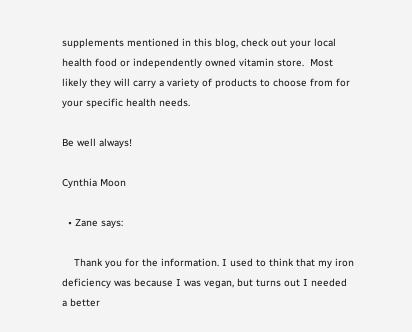supplements mentioned in this blog, check out your local health food or independently owned vitamin store.  Most likely they will carry a variety of products to choose from for your specific health needs.

Be well always!

Cynthia Moon

  • Zane says:

    Thank you for the information. I used to think that my iron deficiency was because I was vegan, but turns out I needed a better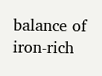balance of iron-rich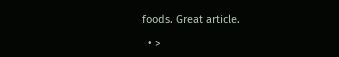foods. Great article.

  • >